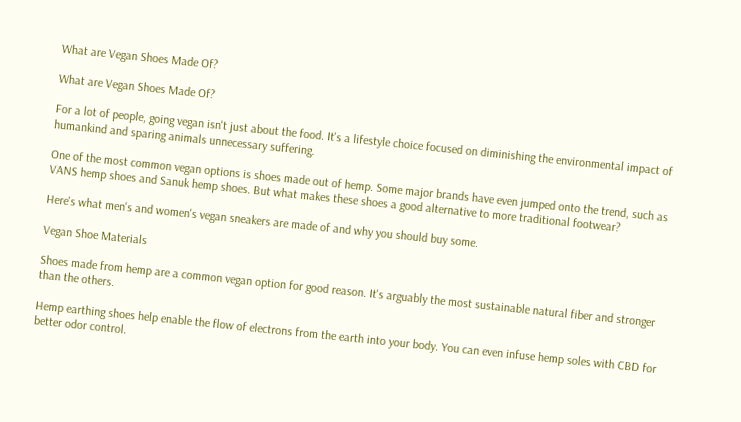What are Vegan Shoes Made Of?

What are Vegan Shoes Made Of?

For a lot of people, going vegan isn't just about the food. It's a lifestyle choice focused on diminishing the environmental impact of humankind and sparing animals unnecessary suffering.

One of the most common vegan options is shoes made out of hemp. Some major brands have even jumped onto the trend, such as VANS hemp shoes and Sanuk hemp shoes. But what makes these shoes a good alternative to more traditional footwear?

Here's what men's and women's vegan sneakers are made of and why you should buy some.

Vegan Shoe Materials

Shoes made from hemp are a common vegan option for good reason. It's arguably the most sustainable natural fiber and stronger than the others.

Hemp earthing shoes help enable the flow of electrons from the earth into your body. You can even infuse hemp soles with CBD for better odor control.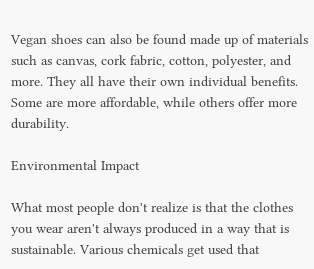Vegan shoes can also be found made up of materials such as canvas, cork fabric, cotton, polyester, and more. They all have their own individual benefits. Some are more affordable, while others offer more durability.

Environmental Impact

What most people don't realize is that the clothes you wear aren't always produced in a way that is sustainable. Various chemicals get used that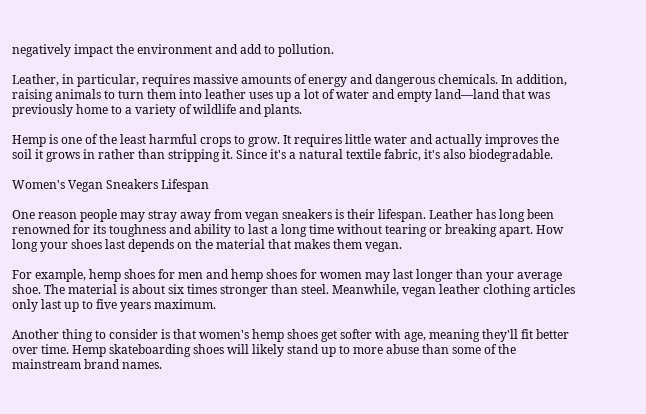negatively impact the environment and add to pollution.

Leather, in particular, requires massive amounts of energy and dangerous chemicals. In addition, raising animals to turn them into leather uses up a lot of water and empty land—land that was previously home to a variety of wildlife and plants.

Hemp is one of the least harmful crops to grow. It requires little water and actually improves the soil it grows in rather than stripping it. Since it's a natural textile fabric, it's also biodegradable.

Women's Vegan Sneakers Lifespan

One reason people may stray away from vegan sneakers is their lifespan. Leather has long been renowned for its toughness and ability to last a long time without tearing or breaking apart. How long your shoes last depends on the material that makes them vegan.

For example, hemp shoes for men and hemp shoes for women may last longer than your average shoe. The material is about six times stronger than steel. Meanwhile, vegan leather clothing articles only last up to five years maximum.

Another thing to consider is that women's hemp shoes get softer with age, meaning they'll fit better over time. Hemp skateboarding shoes will likely stand up to more abuse than some of the mainstream brand names.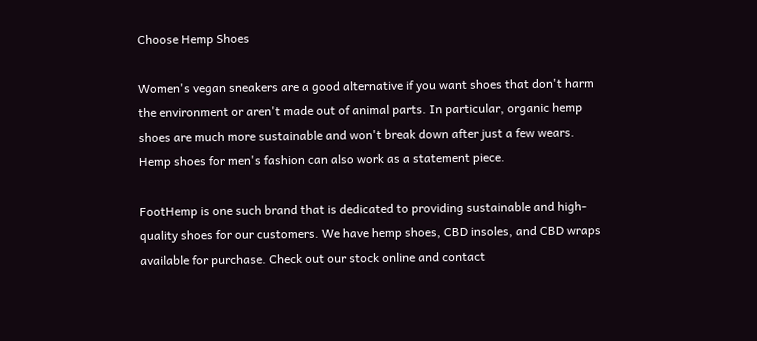Choose Hemp Shoes

Women's vegan sneakers are a good alternative if you want shoes that don't harm the environment or aren't made out of animal parts. In particular, organic hemp shoes are much more sustainable and won't break down after just a few wears. Hemp shoes for men's fashion can also work as a statement piece.

FootHemp is one such brand that is dedicated to providing sustainable and high-quality shoes for our customers. We have hemp shoes, CBD insoles, and CBD wraps available for purchase. Check out our stock online and contact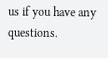us if you have any questions.